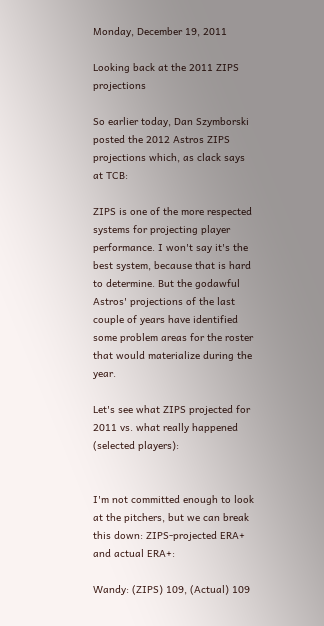Monday, December 19, 2011

Looking back at the 2011 ZIPS projections

So earlier today, Dan Szymborski posted the 2012 Astros ZIPS projections which, as clack says at TCB:

ZIPS is one of the more respected systems for projecting player performance. I won't say it's the best system, because that is hard to determine. But the godawful Astros' projections of the last couple of years have identified some problem areas for the roster that would materialize during the year.

Let's see what ZIPS projected for 2011 vs. what really happened (selected players):


I'm not committed enough to look at the pitchers, but we can break this down: ZIPS-projected ERA+ and actual ERA+:

Wandy: (ZIPS) 109, (Actual) 109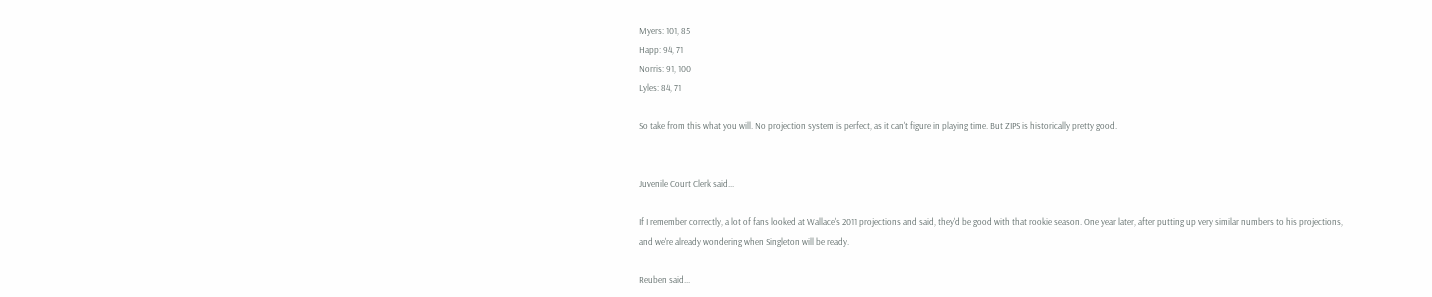Myers: 101, 85
Happ: 94, 71
Norris: 91, 100
Lyles: 84, 71

So take from this what you will. No projection system is perfect, as it can't figure in playing time. But ZIPS is historically pretty good.


Juvenile Court Clerk said...

If I remember correctly, a lot of fans looked at Wallace's 2011 projections and said, they'd be good with that rookie season. One year later, after putting up very similar numbers to his projections, and we're already wondering when Singleton will be ready.

Reuben said...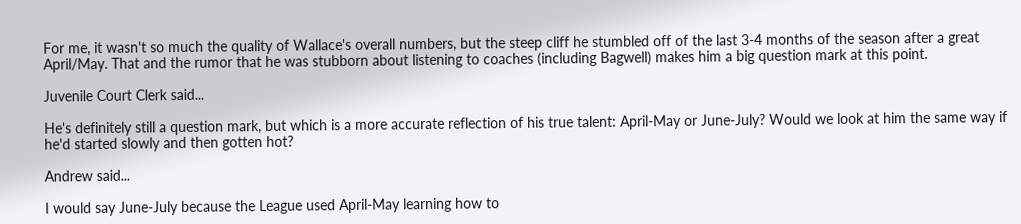For me, it wasn't so much the quality of Wallace's overall numbers, but the steep cliff he stumbled off of the last 3-4 months of the season after a great April/May. That and the rumor that he was stubborn about listening to coaches (including Bagwell) makes him a big question mark at this point.

Juvenile Court Clerk said...

He's definitely still a question mark, but which is a more accurate reflection of his true talent: April-May or June-July? Would we look at him the same way if he'd started slowly and then gotten hot?

Andrew said...

I would say June-July because the League used April-May learning how to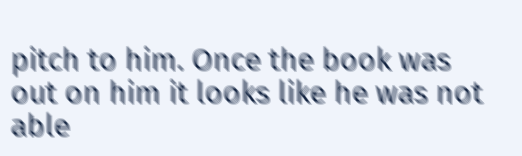pitch to him. Once the book was out on him it looks like he was not able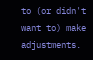to (or didn't want to) make adjustments.